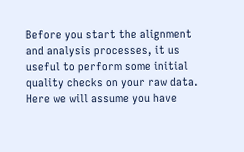Before you start the alignment and analysis processes, it us useful to perform some initial quality checks on your raw data. Here we will assume you have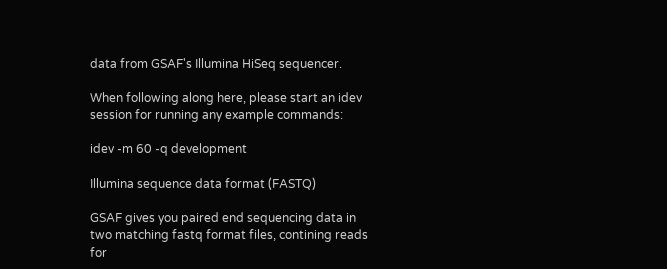data from GSAF's Illumina HiSeq sequencer.

When following along here, please start an idev session for running any example commands:

idev -m 60 -q development

Illumina sequence data format (FASTQ)

GSAF gives you paired end sequencing data in two matching fastq format files, contining reads for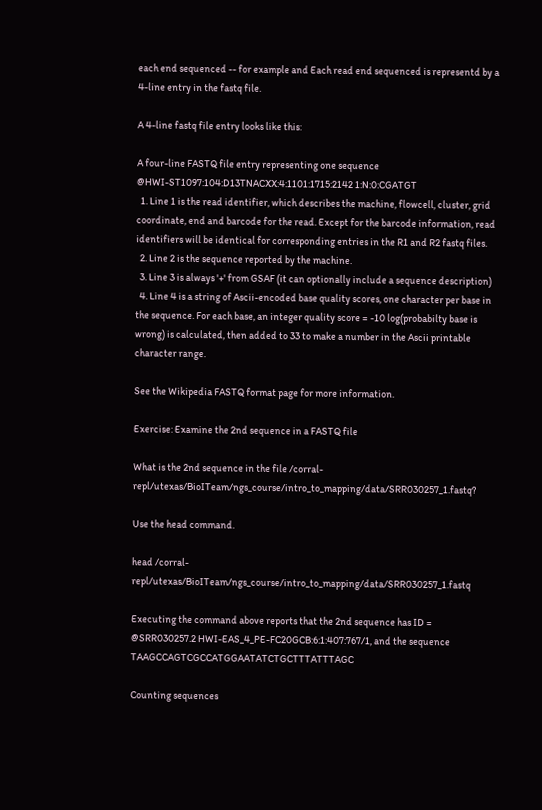each end sequenced -- for example and Each read end sequenced is representd by a 4-line entry in the fastq file.

A 4-line fastq file entry looks like this:

A four-line FASTQ file entry representing one sequence
@HWI-ST1097:104:D13TNACXX:4:1101:1715:2142 1:N:0:CGATGT
  1. Line 1 is the read identifier, which describes the machine, flowcell, cluster, grid coordinate, end and barcode for the read. Except for the barcode information, read identifiers will be identical for corresponding entries in the R1 and R2 fastq files.
  2. Line 2 is the sequence reported by the machine.
  3. Line 3 is always '+' from GSAF (it can optionally include a sequence description)
  4. Line 4 is a string of Ascii-encoded base quality scores, one character per base in the sequence. For each base, an integer quality score = -10 log(probabilty base is wrong) is calculated, then added to 33 to make a number in the Ascii printable character range.

See the Wikipedia FASTQ format page for more information.

Exercise: Examine the 2nd sequence in a FASTQ file

What is the 2nd sequence in the file /corral-repl/utexas/BioITeam/ngs_course/intro_to_mapping/data/SRR030257_1.fastq?

Use the head command.

head /corral-repl/utexas/BioITeam/ngs_course/intro_to_mapping/data/SRR030257_1.fastq

Executing the command above reports that the 2nd sequence has ID = @SRR030257.2 HWI-EAS_4_PE-FC20GCB:6:1:407:767/1, and the sequence TAAGCCAGTCGCCATGGAATATCTGCTTTATTTAGC

Counting sequences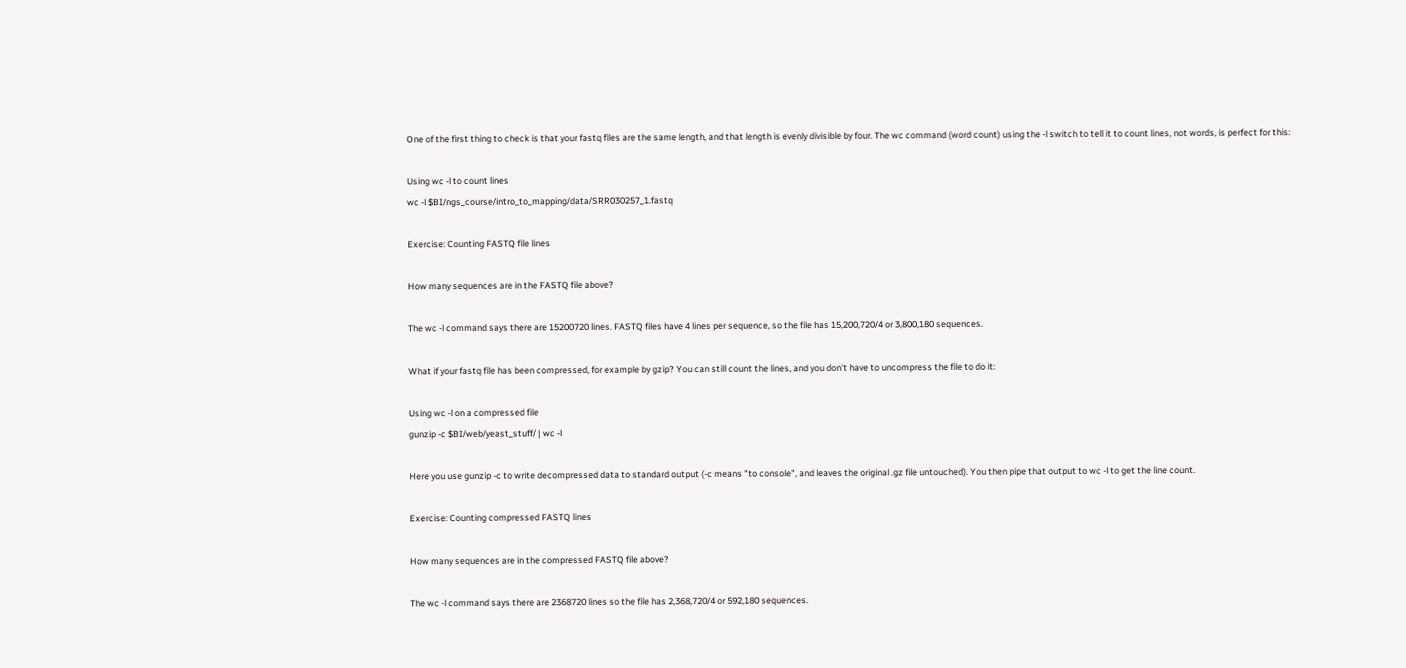One of the first thing to check is that your fastq files are the same length, and that length is evenly divisible by four. The wc command (word count) using the -l switch to tell it to count lines, not words, is perfect for this:

Using wc -l to count lines
wc -l $BI/ngs_course/intro_to_mapping/data/SRR030257_1.fastq

Exercise: Counting FASTQ file lines

How many sequences are in the FASTQ file above?

The wc -l command says there are 15200720 lines. FASTQ files have 4 lines per sequence, so the file has 15,200,720/4 or 3,800,180 sequences.

What if your fastq file has been compressed, for example by gzip? You can still count the lines, and you don't have to uncompress the file to do it:

Using wc -l on a compressed file
gunzip -c $BI/web/yeast_stuff/ | wc -l

Here you use gunzip -c to write decompressed data to standard output (-c means "to console", and leaves the original .gz file untouched). You then pipe that output to wc -l to get the line count.

Exercise: Counting compressed FASTQ lines

How many sequences are in the compressed FASTQ file above?

The wc -l command says there are 2368720 lines so the file has 2,368,720/4 or 592,180 sequences.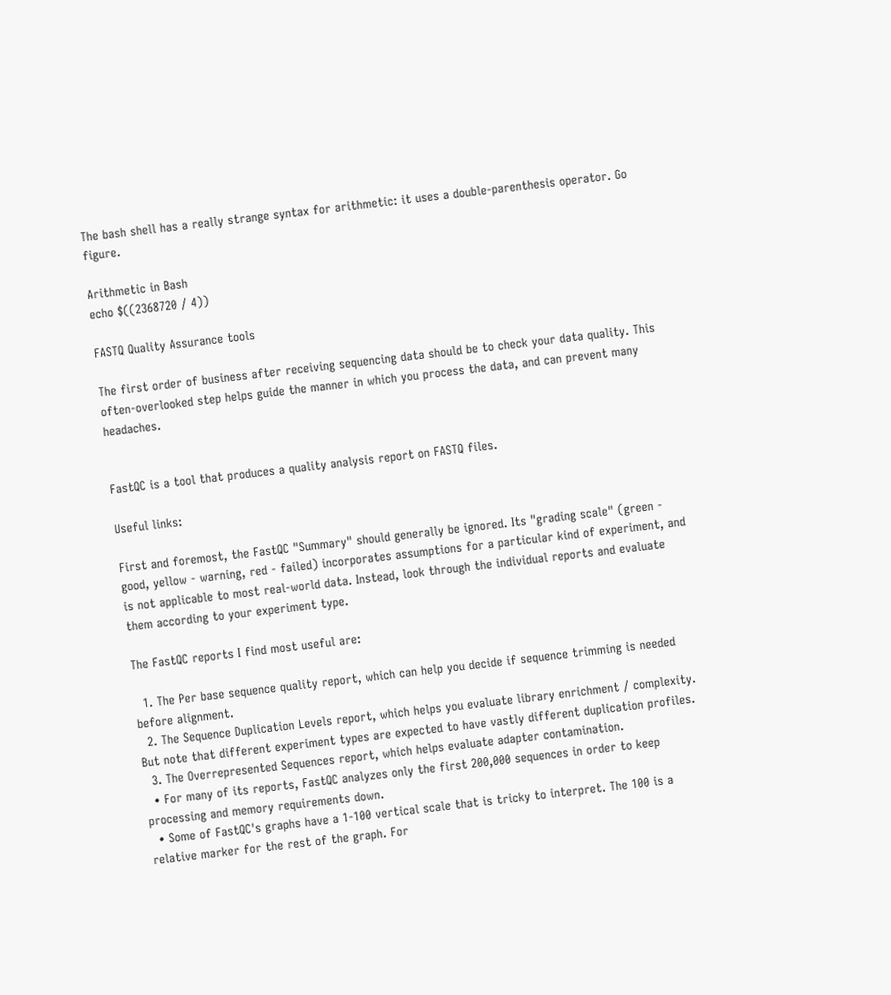The bash shell has a really strange syntax for arithmetic: it uses a double-parenthesis operator. Go figure.

Arithmetic in Bash
echo $((2368720 / 4))

FASTQ Quality Assurance tools

The first order of business after receiving sequencing data should be to check your data quality. This often-overlooked step helps guide the manner in which you process the data, and can prevent many headaches.


FastQC is a tool that produces a quality analysis report on FASTQ files.

Useful links:

First and foremost, the FastQC "Summary" should generally be ignored. Its "grading scale" (green - good, yellow - warning, red - failed) incorporates assumptions for a particular kind of experiment, and is not applicable to most real-world data. Instead, look through the individual reports and evaluate them according to your experiment type.

The FastQC reports I find most useful are:

  1. The Per base sequence quality report, which can help you decide if sequence trimming is needed before alignment.
  2. The Sequence Duplication Levels report, which helps you evaluate library enrichment / complexity. But note that different experiment types are expected to have vastly different duplication profiles.
  3. The Overrepresented Sequences report, which helps evaluate adapter contamination.
  • For many of its reports, FastQC analyzes only the first 200,000 sequences in order to keep processing and memory requirements down.
  • Some of FastQC's graphs have a 1-100 vertical scale that is tricky to interpret. The 100 is a relative marker for the rest of the graph. For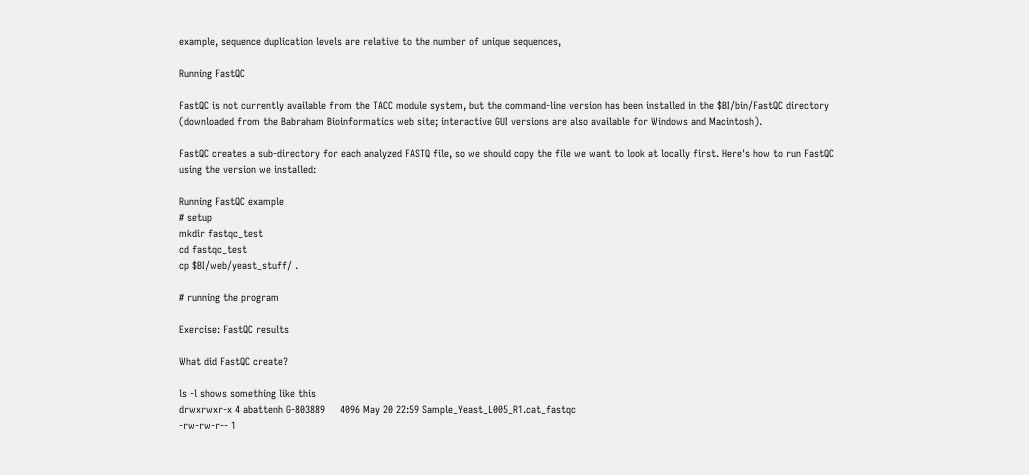example, sequence duplication levels are relative to the number of unique sequences,

Running FastQC

FastQC is not currently available from the TACC module system, but the command-line version has been installed in the $BI/bin/FastQC directory (downloaded from the Babraham Bioinformatics web site; interactive GUI versions are also available for Windows and Macintosh).

FastQC creates a sub-directory for each analyzed FASTQ file, so we should copy the file we want to look at locally first. Here's how to run FastQC using the version we installed:

Running FastQC example
# setup
mkdir fastqc_test
cd fastqc_test
cp $BI/web/yeast_stuff/ .

# running the program

Exercise: FastQC results

What did FastQC create?

ls -l shows something like this
drwxrwxr-x 4 abattenh G-803889     4096 May 20 22:59 Sample_Yeast_L005_R1.cat_fastqc
-rw-rw-r-- 1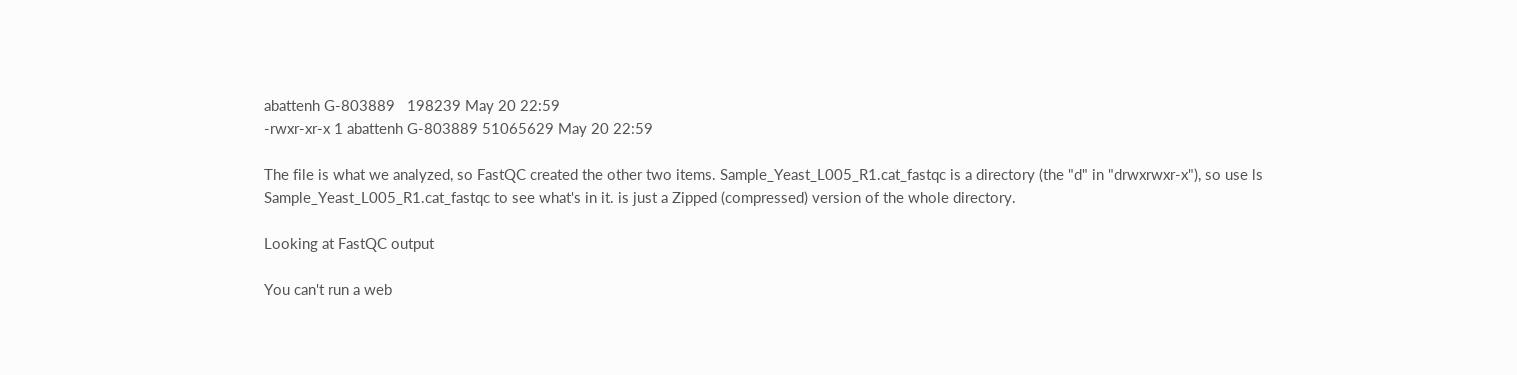abattenh G-803889   198239 May 20 22:59
-rwxr-xr-x 1 abattenh G-803889 51065629 May 20 22:59

The file is what we analyzed, so FastQC created the other two items. Sample_Yeast_L005_R1.cat_fastqc is a directory (the "d" in "drwxrwxr-x"), so use ls Sample_Yeast_L005_R1.cat_fastqc to see what's in it. is just a Zipped (compressed) version of the whole directory.

Looking at FastQC output

You can't run a web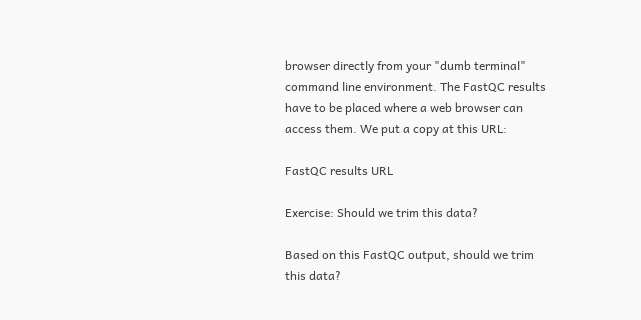browser directly from your "dumb terminal" command line environment. The FastQC results have to be placed where a web browser can access them. We put a copy at this URL:

FastQC results URL

Exercise: Should we trim this data?

Based on this FastQC output, should we trim this data?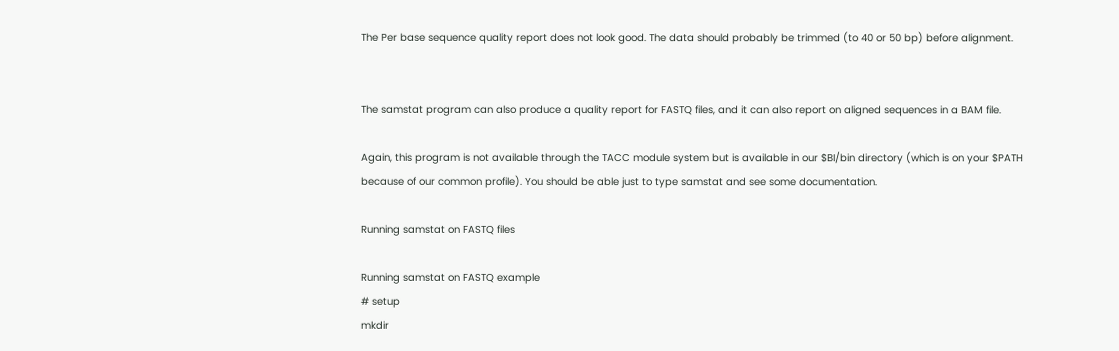The Per base sequence quality report does not look good. The data should probably be trimmed (to 40 or 50 bp) before alignment.


The samstat program can also produce a quality report for FASTQ files, and it can also report on aligned sequences in a BAM file.

Again, this program is not available through the TACC module system but is available in our $BI/bin directory (which is on your $PATH because of our common profile). You should be able just to type samstat and see some documentation.

Running samstat on FASTQ files

Running samstat on FASTQ example
# setup
mkdir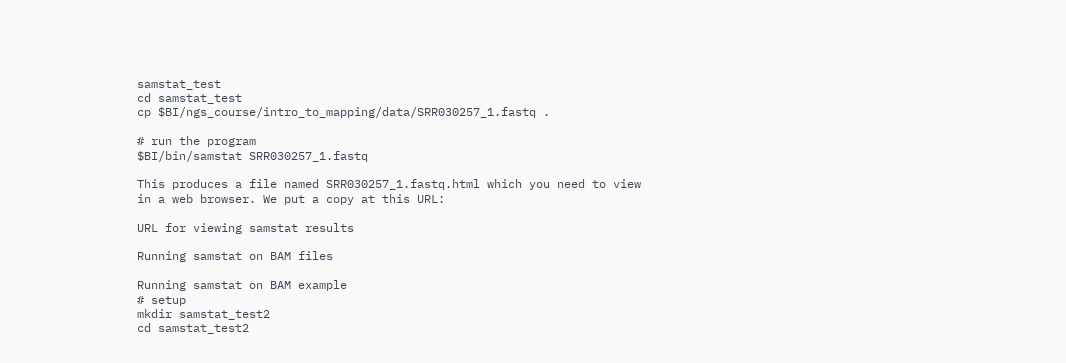samstat_test
cd samstat_test
cp $BI/ngs_course/intro_to_mapping/data/SRR030257_1.fastq .

# run the program
$BI/bin/samstat SRR030257_1.fastq

This produces a file named SRR030257_1.fastq.html which you need to view in a web browser. We put a copy at this URL:

URL for viewing samstat results

Running samstat on BAM files

Running samstat on BAM example
# setup
mkdir samstat_test2
cd samstat_test2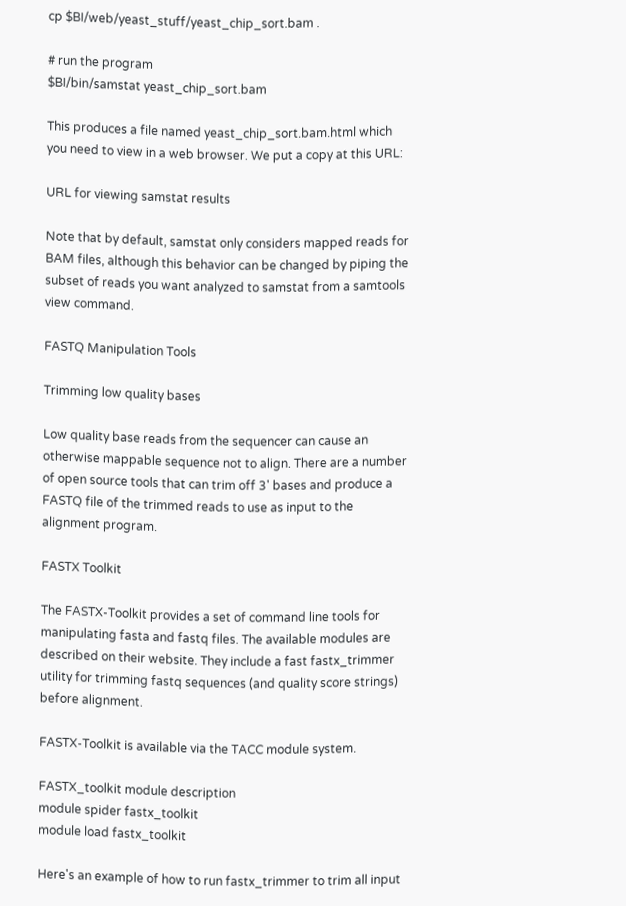cp $BI/web/yeast_stuff/yeast_chip_sort.bam .

# run the program
$BI/bin/samstat yeast_chip_sort.bam

This produces a file named yeast_chip_sort.bam.html which you need to view in a web browser. We put a copy at this URL:

URL for viewing samstat results

Note that by default, samstat only considers mapped reads for BAM files, although this behavior can be changed by piping the subset of reads you want analyzed to samstat from a samtools view command.

FASTQ Manipulation Tools

Trimming low quality bases

Low quality base reads from the sequencer can cause an otherwise mappable sequence not to align. There are a number of open source tools that can trim off 3' bases and produce a FASTQ file of the trimmed reads to use as input to the alignment program.

FASTX Toolkit

The FASTX-Toolkit provides a set of command line tools for manipulating fasta and fastq files. The available modules are described on their website. They include a fast fastx_trimmer utility for trimming fastq sequences (and quality score strings) before alignment.

FASTX-Toolkit is available via the TACC module system.

FASTX_toolkit module description
module spider fastx_toolkit
module load fastx_toolkit

Here's an example of how to run fastx_trimmer to trim all input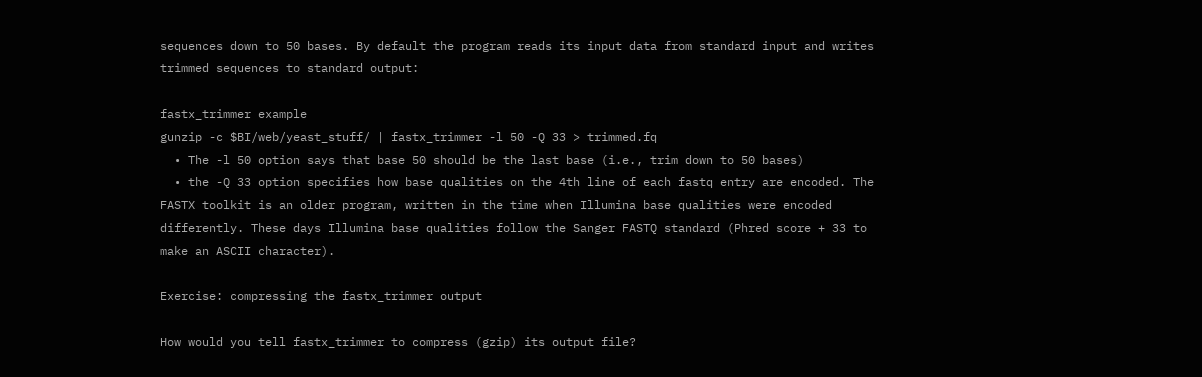sequences down to 50 bases. By default the program reads its input data from standard input and writes trimmed sequences to standard output:

fastx_trimmer example
gunzip -c $BI/web/yeast_stuff/ | fastx_trimmer -l 50 -Q 33 > trimmed.fq
  • The -l 50 option says that base 50 should be the last base (i.e., trim down to 50 bases)
  • the -Q 33 option specifies how base qualities on the 4th line of each fastq entry are encoded. The FASTX toolkit is an older program, written in the time when Illumina base qualities were encoded differently. These days Illumina base qualities follow the Sanger FASTQ standard (Phred score + 33 to make an ASCII character).

Exercise: compressing the fastx_trimmer output

How would you tell fastx_trimmer to compress (gzip) its output file?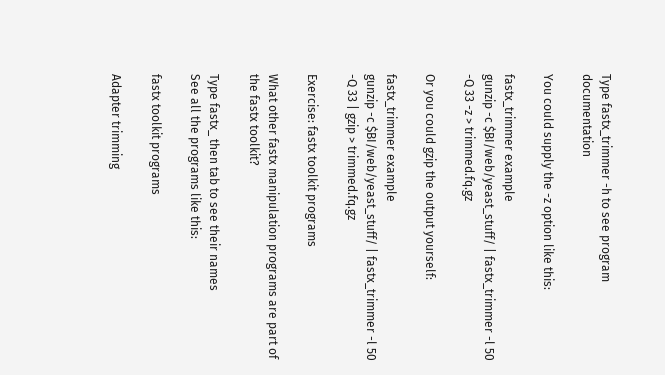Type fastx_trimmer -h to see program documentation

You could supply the -z option like this:

fastx_trimmer example
gunzip -c $BI/web/yeast_stuff/ | fastx_trimmer -l 50 -Q 33 -z > trimmed.fq.gz

Or you could gzip the output yourself:

fastx_trimmer example
gunzip -c $BI/web/yeast_stuff/ | fastx_trimmer -l 50 -Q 33 | gzip > trimmed.fq.gz

Exercise: fastx toolkit programs

What other fastx manipulation programs are part of the fastx toolkit?

Type fastx_ then tab to see their names
See all the programs like this:

fastx toolkit programs

Adapter trimming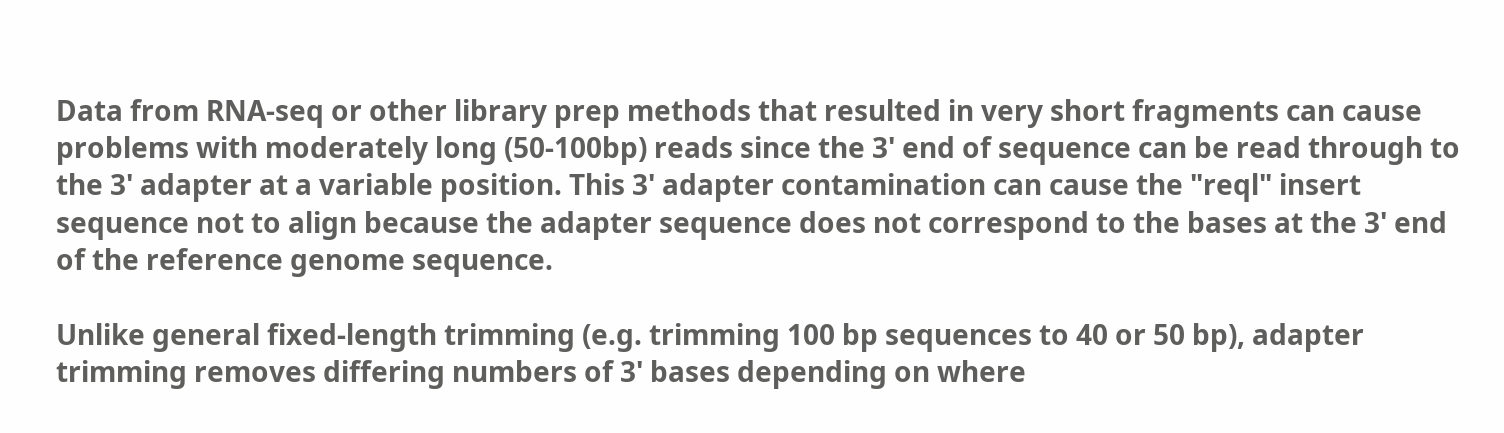Data from RNA-seq or other library prep methods that resulted in very short fragments can cause problems with moderately long (50-100bp) reads since the 3' end of sequence can be read through to the 3' adapter at a variable position. This 3' adapter contamination can cause the "reql" insert sequence not to align because the adapter sequence does not correspond to the bases at the 3' end of the reference genome sequence.

Unlike general fixed-length trimming (e.g. trimming 100 bp sequences to 40 or 50 bp), adapter trimming removes differing numbers of 3' bases depending on where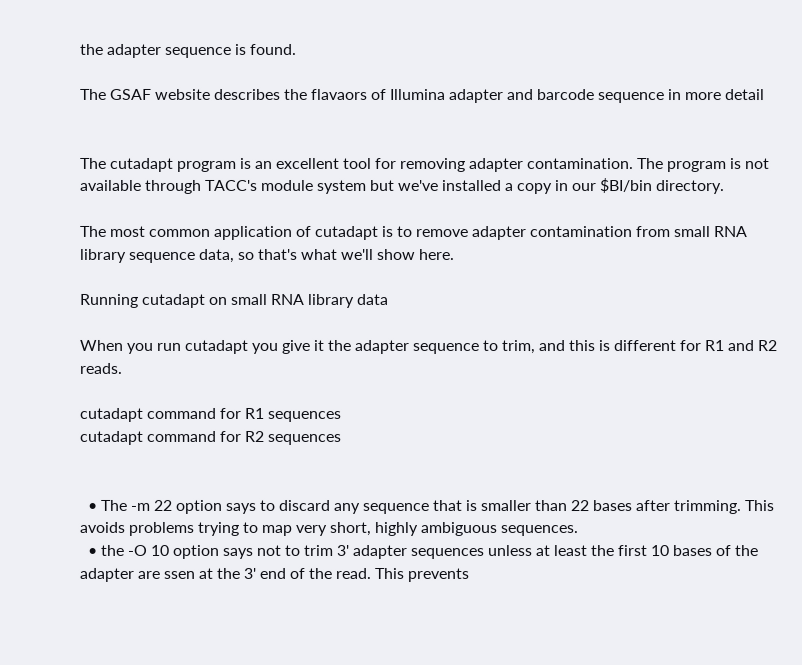the adapter sequence is found.

The GSAF website describes the flavaors of Illumina adapter and barcode sequence in more detail


The cutadapt program is an excellent tool for removing adapter contamination. The program is not available through TACC's module system but we've installed a copy in our $BI/bin directory.

The most common application of cutadapt is to remove adapter contamination from small RNA library sequence data, so that's what we'll show here.

Running cutadapt on small RNA library data

When you run cutadapt you give it the adapter sequence to trim, and this is different for R1 and R2 reads.

cutadapt command for R1 sequences
cutadapt command for R2 sequences


  • The -m 22 option says to discard any sequence that is smaller than 22 bases after trimming. This avoids problems trying to map very short, highly ambiguous sequences.
  • the -O 10 option says not to trim 3' adapter sequences unless at least the first 10 bases of the adapter are ssen at the 3' end of the read. This prevents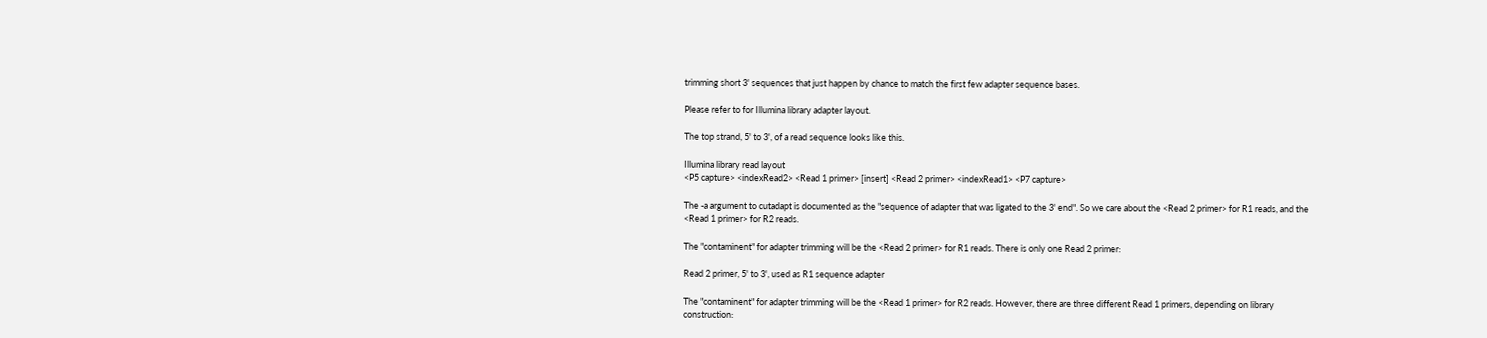trimming short 3' sequences that just happen by chance to match the first few adapter sequence bases.

Please refer to for Illumina library adapter layout.

The top strand, 5' to 3', of a read sequence looks like this.

Illumina library read layout
<P5 capture> <indexRead2> <Read 1 primer> [insert] <Read 2 primer> <indexRead1> <P7 capture>

The -a argument to cutadapt is documented as the "sequence of adapter that was ligated to the 3' end". So we care about the <Read 2 primer> for R1 reads, and the <Read 1 primer> for R2 reads.

The "contaminent" for adapter trimming will be the <Read 2 primer> for R1 reads. There is only one Read 2 primer:

Read 2 primer, 5' to 3', used as R1 sequence adapter

The "contaminent" for adapter trimming will be the <Read 1 primer> for R2 reads. However, there are three different Read 1 primers, depending on library construction: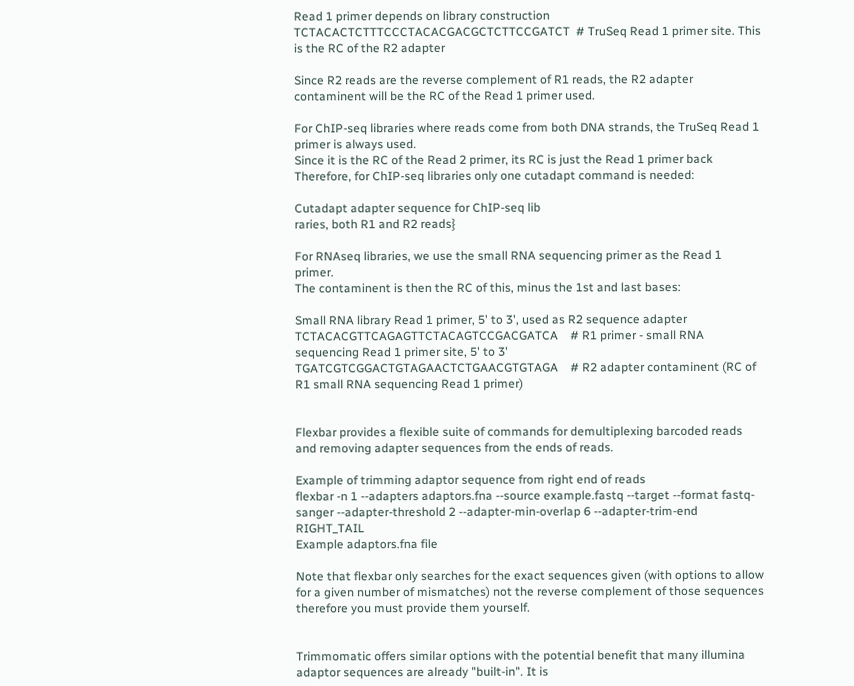Read 1 primer depends on library construction
TCTACACTCTTTCCCTACACGACGCTCTTCCGATCT  # TruSeq Read 1 primer site. This is the RC of the R2 adapter

Since R2 reads are the reverse complement of R1 reads, the R2 adapter contaminent will be the RC of the Read 1 primer used.

For ChIP-seq libraries where reads come from both DNA strands, the TruSeq Read 1 primer is always used.
Since it is the RC of the Read 2 primer, its RC is just the Read 1 primer back
Therefore, for ChIP-seq libraries only one cutadapt command is needed:

Cutadapt adapter sequence for ChIP-seq lib
raries, both R1 and R2 reads}

For RNAseq libraries, we use the small RNA sequencing primer as the Read 1 primer.
The contaminent is then the RC of this, minus the 1st and last bases:

Small RNA library Read 1 primer, 5' to 3', used as R2 sequence adapter
TCTACACGTTCAGAGTTCTACAGTCCGACGATCA    # R1 primer - small RNA sequencing Read 1 primer site, 5' to 3'
TGATCGTCGGACTGTAGAACTCTGAACGTGTAGA    # R2 adapter contaminent (RC of R1 small RNA sequencing Read 1 primer)


Flexbar provides a flexible suite of commands for demultiplexing barcoded reads and removing adapter sequences from the ends of reads.

Example of trimming adaptor sequence from right end of reads
flexbar -n 1 --adapters adaptors.fna --source example.fastq --target --format fastq-sanger --adapter-threshold 2 --adapter-min-overlap 6 --adapter-trim-end RIGHT_TAIL
Example adaptors.fna file

Note that flexbar only searches for the exact sequences given (with options to allow for a given number of mismatches) not the reverse complement of those sequences therefore you must provide them yourself.


Trimmomatic offers similar options with the potential benefit that many illumina adaptor sequences are already "built-in". It is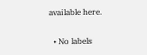available here.

  • No labels